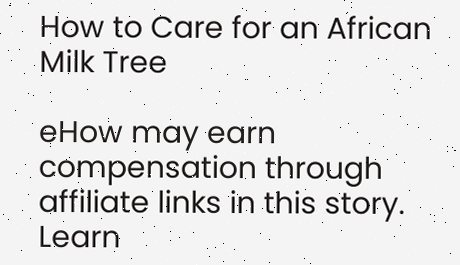How to Care for an African Milk Tree

eHow may earn compensation through affiliate links in this story. Learn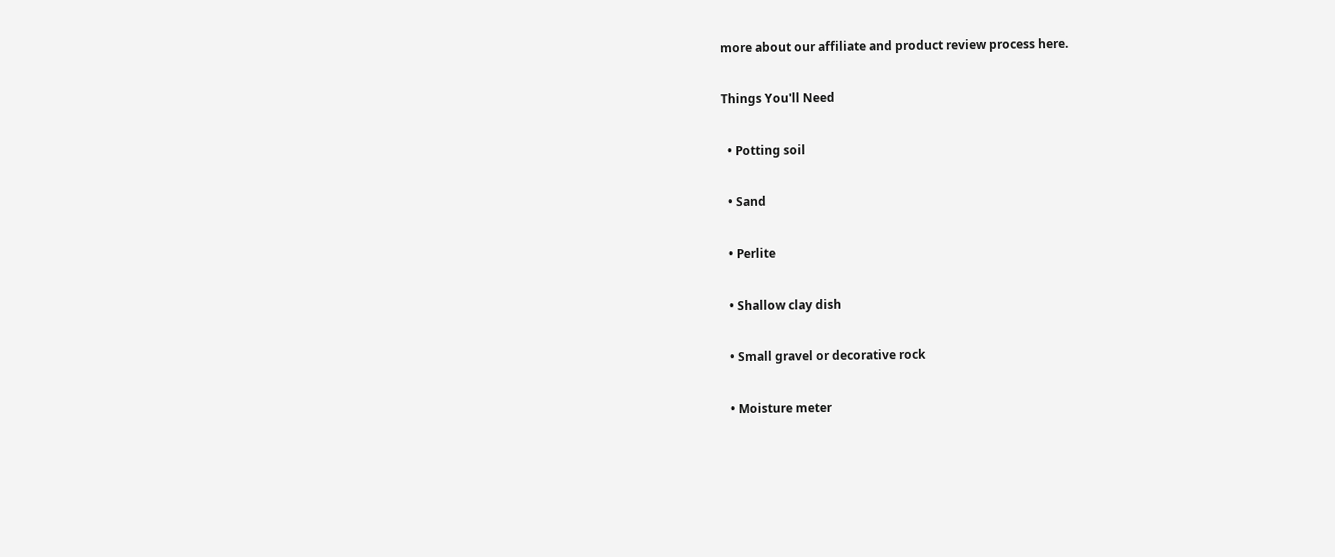more about our affiliate and product review process here.

Things You'll Need

  • Potting soil

  • Sand

  • Perlite

  • Shallow clay dish

  • Small gravel or decorative rock

  • Moisture meter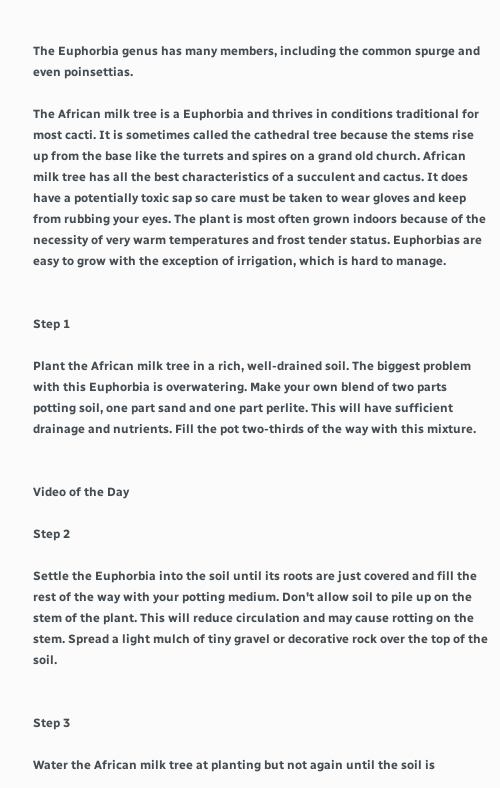The Euphorbia genus has many members, including the common spurge and even poinsettias.

The African milk tree is a Euphorbia and thrives in conditions traditional for most cacti. It is sometimes called the cathedral tree because the stems rise up from the base like the turrets and spires on a grand old church. African milk tree has all the best characteristics of a succulent and cactus. It does have a potentially toxic sap so care must be taken to wear gloves and keep from rubbing your eyes. The plant is most often grown indoors because of the necessity of very warm temperatures and frost tender status. Euphorbias are easy to grow with the exception of irrigation, which is hard to manage.


Step 1

Plant the African milk tree in a rich, well-drained soil. The biggest problem with this Euphorbia is overwatering. Make your own blend of two parts potting soil, one part sand and one part perlite. This will have sufficient drainage and nutrients. Fill the pot two-thirds of the way with this mixture.


Video of the Day

Step 2

Settle the Euphorbia into the soil until its roots are just covered and fill the rest of the way with your potting medium. Don't allow soil to pile up on the stem of the plant. This will reduce circulation and may cause rotting on the stem. Spread a light mulch of tiny gravel or decorative rock over the top of the soil.


Step 3

Water the African milk tree at planting but not again until the soil is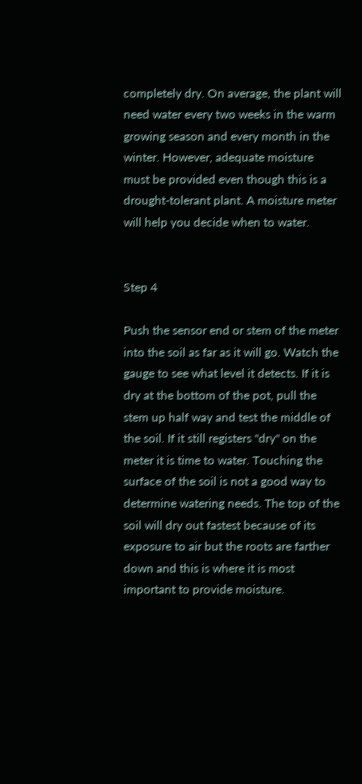completely dry. On average, the plant will need water every two weeks in the warm growing season and every month in the winter. However, adequate moisture must be provided even though this is a drought-tolerant plant. A moisture meter will help you decide when to water.


Step 4

Push the sensor end or stem of the meter into the soil as far as it will go. Watch the gauge to see what level it detects. If it is dry at the bottom of the pot, pull the stem up half way and test the middle of the soil. If it still registers "dry" on the meter it is time to water. Touching the surface of the soil is not a good way to determine watering needs. The top of the soil will dry out fastest because of its exposure to air but the roots are farther down and this is where it is most important to provide moisture.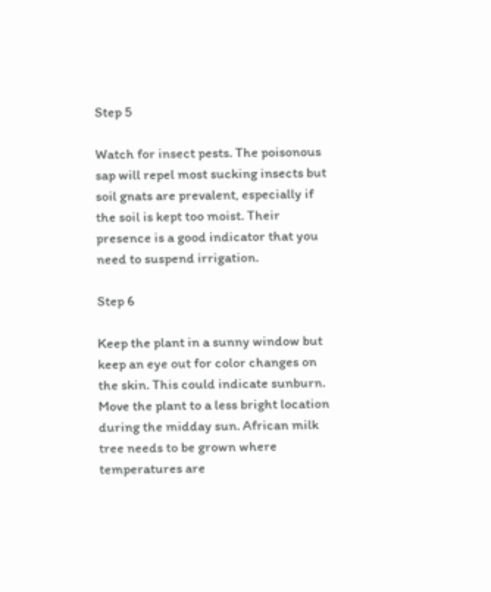Step 5

Watch for insect pests. The poisonous sap will repel most sucking insects but soil gnats are prevalent, especially if the soil is kept too moist. Their presence is a good indicator that you need to suspend irrigation.

Step 6

Keep the plant in a sunny window but keep an eye out for color changes on the skin. This could indicate sunburn. Move the plant to a less bright location during the midday sun. African milk tree needs to be grown where temperatures are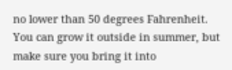no lower than 50 degrees Fahrenheit. You can grow it outside in summer, but make sure you bring it into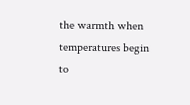the warmth when temperatures begin to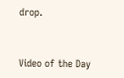drop.


Video of the Day